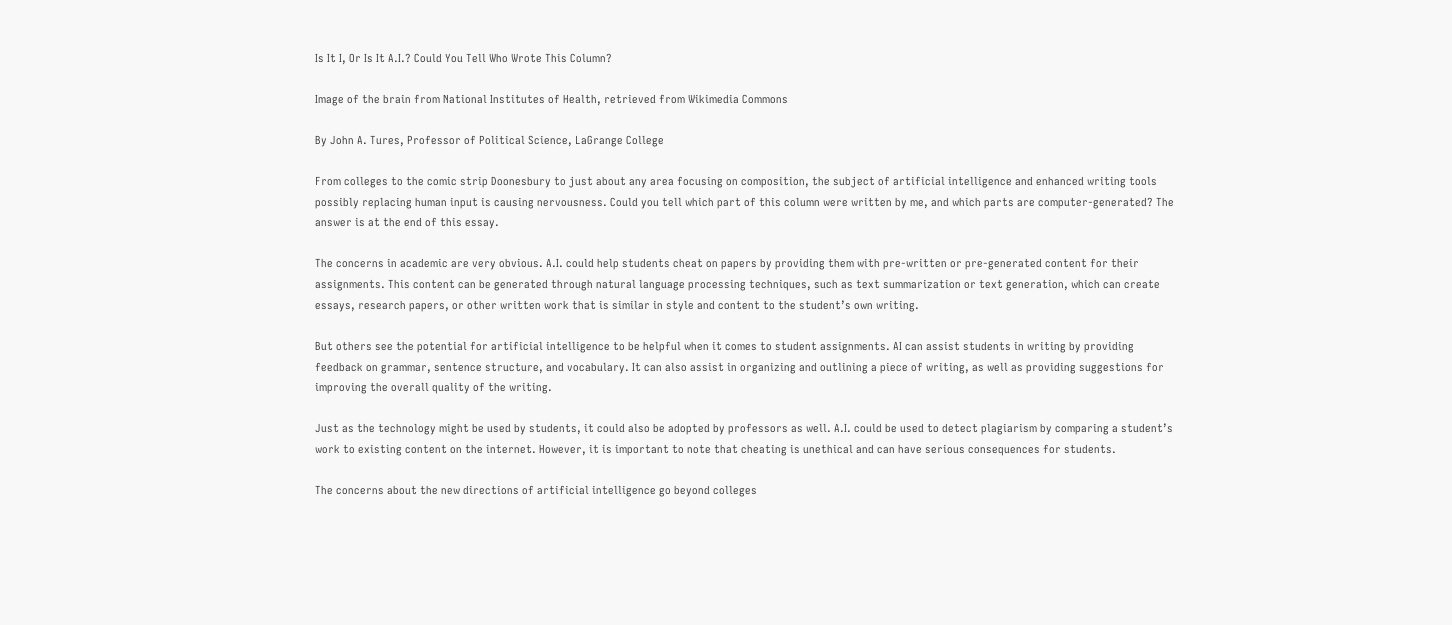Is It I, Or Is It A.I.? Could You Tell Who Wrote This Column?

Image of the brain from National Institutes of Health, retrieved from Wikimedia Commons

By John A. Tures, Professor of Political Science, LaGrange College

From colleges to the comic strip Doonesbury to just about any area focusing on composition, the subject of artificial intelligence and enhanced writing tools possibly replacing human input is causing nervousness. Could you tell which part of this column were written by me, and which parts are computer-generated? The answer is at the end of this essay.

The concerns in academic are very obvious. A.I. could help students cheat on papers by providing them with pre-written or pre-generated content for their assignments. This content can be generated through natural language processing techniques, such as text summarization or text generation, which can create essays, research papers, or other written work that is similar in style and content to the student’s own writing.

But others see the potential for artificial intelligence to be helpful when it comes to student assignments. AI can assist students in writing by providing feedback on grammar, sentence structure, and vocabulary. It can also assist in organizing and outlining a piece of writing, as well as providing suggestions for improving the overall quality of the writing.

Just as the technology might be used by students, it could also be adopted by professors as well. A.I. could be used to detect plagiarism by comparing a student’s work to existing content on the internet. However, it is important to note that cheating is unethical and can have serious consequences for students.

The concerns about the new directions of artificial intelligence go beyond colleges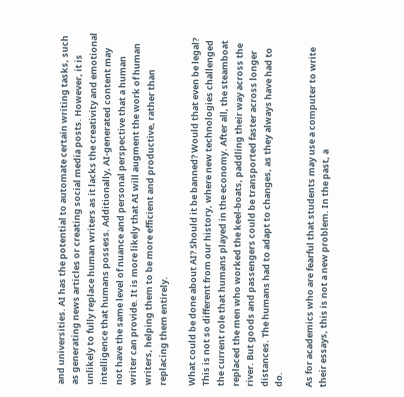and universities. AI has the potential to automate certain writing tasks, such as generating news articles or creating social media posts. However, it is unlikely to fully replace human writers as it lacks the creativity and emotional intelligence that humans possess. Additionally, AI-generated content may not have the same level of nuance and personal perspective that a human writer can provide. It is more likely that AI will augment the work of human writers, helping them to be more efficient and productive, rather than replacing them entirely.

What could be done about AI? Should it be banned? Would that even be legal? This is not so different from our history, where new technologies challenged the current role that humans played in the economy. After all, the steamboat replaced the men who worked the keel-boats, paddling their way across the river. But goods and passengers could be transported faster across longer distances. The humans had to adapt to changes, as they always have had to do.

As for academics who are fearful that students may use a computer to write their essays, this is not a new problem. In the past, a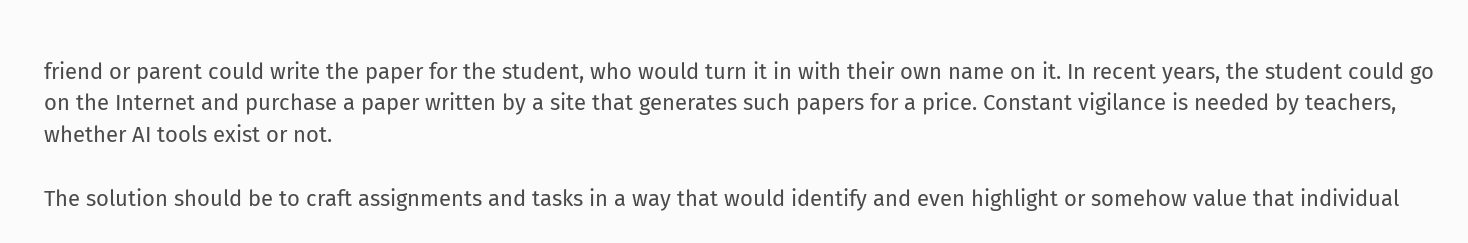friend or parent could write the paper for the student, who would turn it in with their own name on it. In recent years, the student could go on the Internet and purchase a paper written by a site that generates such papers for a price. Constant vigilance is needed by teachers, whether AI tools exist or not.

The solution should be to craft assignments and tasks in a way that would identify and even highlight or somehow value that individual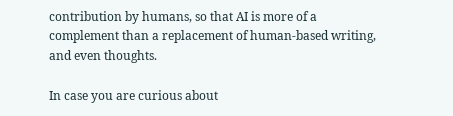contribution by humans, so that AI is more of a complement than a replacement of human-based writing, and even thoughts.

In case you are curious about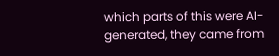which parts of this were AI-generated, they came from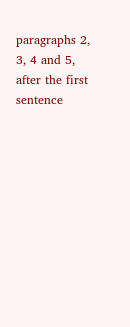paragraphs 2, 3, 4 and 5, after the first sentence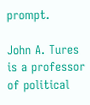prompt.

John A. Tures is a professor of political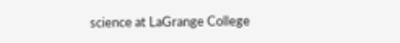science at LaGrange College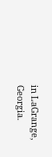in LaGrange, Georgia.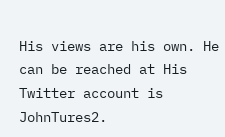His views are his own. He can be reached at His Twitter account is JohnTures2.